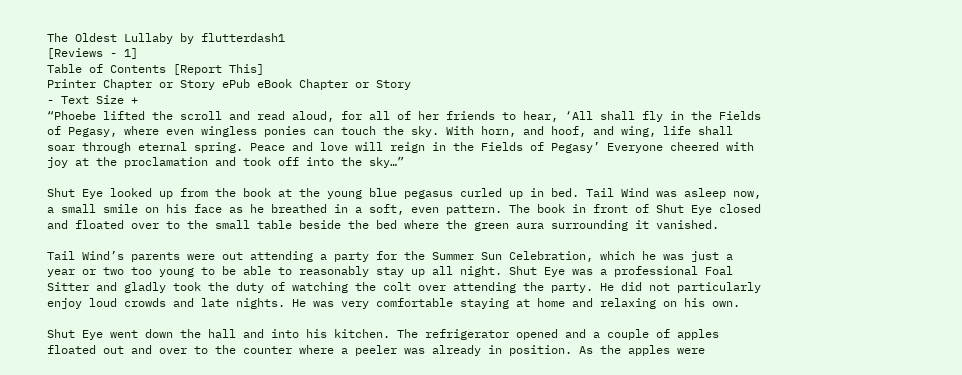The Oldest Lullaby by flutterdash1
[Reviews - 1]
Table of Contents [Report This]
Printer Chapter or Story ePub eBook Chapter or Story
- Text Size +
“Phoebe lifted the scroll and read aloud, for all of her friends to hear, ‘All shall fly in the Fields of Pegasy, where even wingless ponies can touch the sky. With horn, and hoof, and wing, life shall soar through eternal spring. Peace and love will reign in the Fields of Pegasy’ Everyone cheered with joy at the proclamation and took off into the sky…”

Shut Eye looked up from the book at the young blue pegasus curled up in bed. Tail Wind was asleep now, a small smile on his face as he breathed in a soft, even pattern. The book in front of Shut Eye closed and floated over to the small table beside the bed where the green aura surrounding it vanished.

Tail Wind’s parents were out attending a party for the Summer Sun Celebration, which he was just a year or two too young to be able to reasonably stay up all night. Shut Eye was a professional Foal Sitter and gladly took the duty of watching the colt over attending the party. He did not particularly enjoy loud crowds and late nights. He was very comfortable staying at home and relaxing on his own.

Shut Eye went down the hall and into his kitchen. The refrigerator opened and a couple of apples floated out and over to the counter where a peeler was already in position. As the apples were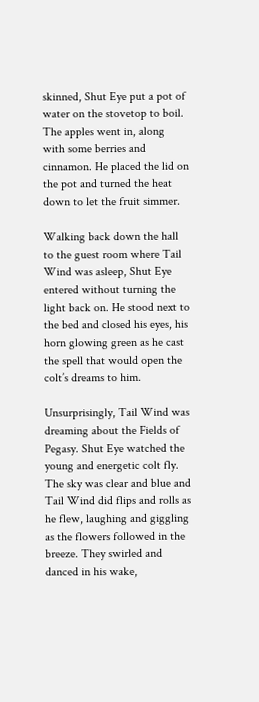skinned, Shut Eye put a pot of water on the stovetop to boil. The apples went in, along with some berries and cinnamon. He placed the lid on the pot and turned the heat down to let the fruit simmer.

Walking back down the hall to the guest room where Tail Wind was asleep, Shut Eye entered without turning the light back on. He stood next to the bed and closed his eyes, his horn glowing green as he cast the spell that would open the colt’s dreams to him.

Unsurprisingly, Tail Wind was dreaming about the Fields of Pegasy. Shut Eye watched the young and energetic colt fly. The sky was clear and blue and Tail Wind did flips and rolls as he flew, laughing and giggling as the flowers followed in the breeze. They swirled and danced in his wake,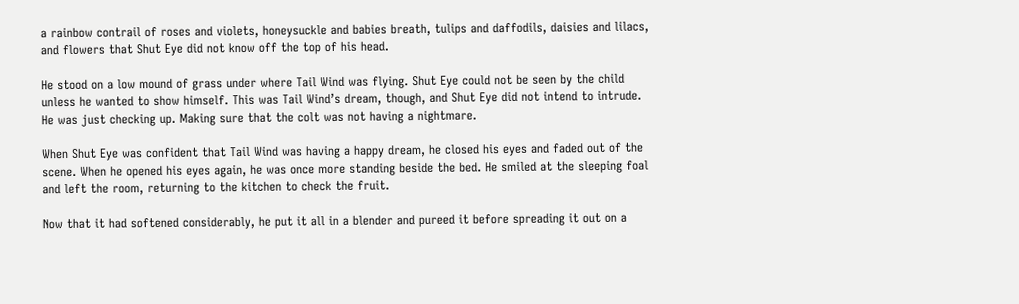a rainbow contrail of roses and violets, honeysuckle and babies breath, tulips and daffodils, daisies and lilacs, and flowers that Shut Eye did not know off the top of his head.

He stood on a low mound of grass under where Tail Wind was flying. Shut Eye could not be seen by the child unless he wanted to show himself. This was Tail Wind’s dream, though, and Shut Eye did not intend to intrude. He was just checking up. Making sure that the colt was not having a nightmare.

When Shut Eye was confident that Tail Wind was having a happy dream, he closed his eyes and faded out of the scene. When he opened his eyes again, he was once more standing beside the bed. He smiled at the sleeping foal and left the room, returning to the kitchen to check the fruit.

Now that it had softened considerably, he put it all in a blender and pureed it before spreading it out on a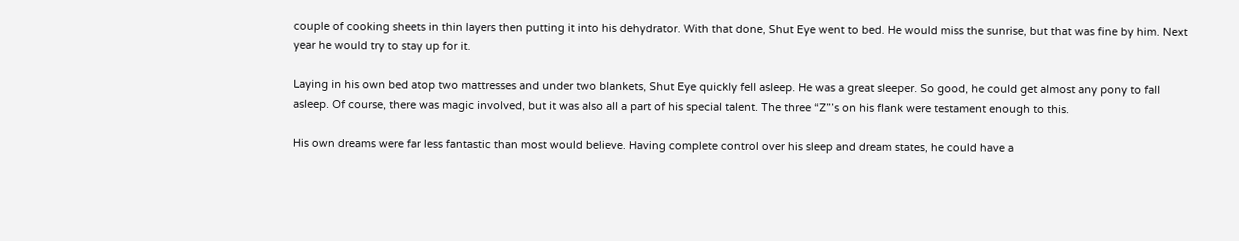couple of cooking sheets in thin layers then putting it into his dehydrator. With that done, Shut Eye went to bed. He would miss the sunrise, but that was fine by him. Next year he would try to stay up for it.

Laying in his own bed atop two mattresses and under two blankets, Shut Eye quickly fell asleep. He was a great sleeper. So good, he could get almost any pony to fall asleep. Of course, there was magic involved, but it was also all a part of his special talent. The three “Z”’s on his flank were testament enough to this.

His own dreams were far less fantastic than most would believe. Having complete control over his sleep and dream states, he could have a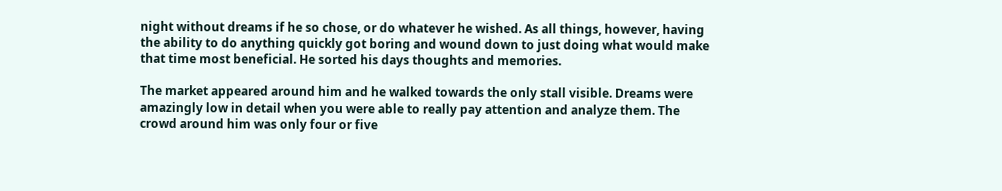night without dreams if he so chose, or do whatever he wished. As all things, however, having the ability to do anything quickly got boring and wound down to just doing what would make that time most beneficial. He sorted his days thoughts and memories.

The market appeared around him and he walked towards the only stall visible. Dreams were amazingly low in detail when you were able to really pay attention and analyze them. The crowd around him was only four or five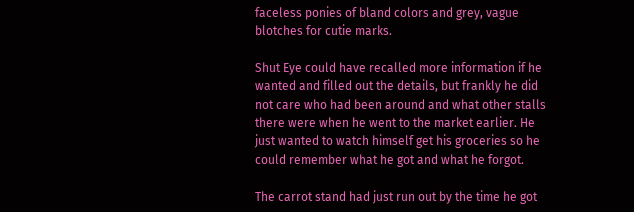faceless ponies of bland colors and grey, vague blotches for cutie marks.

Shut Eye could have recalled more information if he wanted and filled out the details, but frankly he did not care who had been around and what other stalls there were when he went to the market earlier. He just wanted to watch himself get his groceries so he could remember what he got and what he forgot.

The carrot stand had just run out by the time he got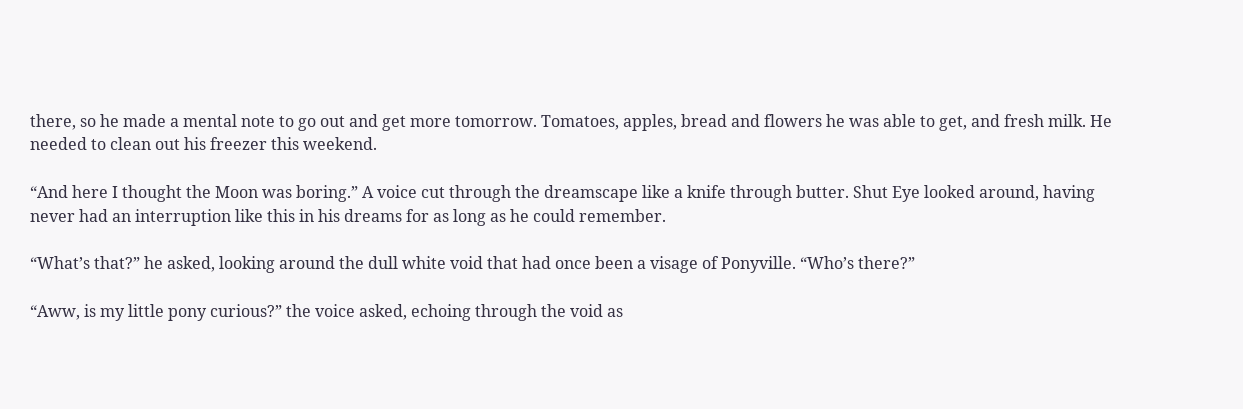there, so he made a mental note to go out and get more tomorrow. Tomatoes, apples, bread and flowers he was able to get, and fresh milk. He needed to clean out his freezer this weekend.

“And here I thought the Moon was boring.” A voice cut through the dreamscape like a knife through butter. Shut Eye looked around, having never had an interruption like this in his dreams for as long as he could remember.

“What’s that?” he asked, looking around the dull white void that had once been a visage of Ponyville. “Who’s there?”

“Aww, is my little pony curious?” the voice asked, echoing through the void as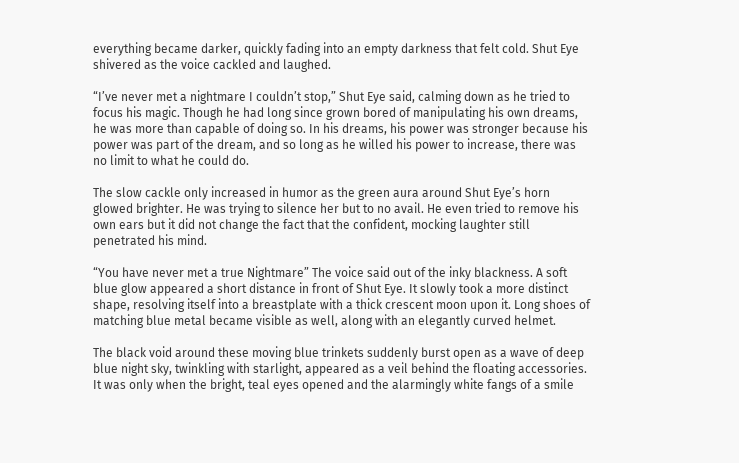everything became darker, quickly fading into an empty darkness that felt cold. Shut Eye shivered as the voice cackled and laughed.

“I’ve never met a nightmare I couldn’t stop,” Shut Eye said, calming down as he tried to focus his magic. Though he had long since grown bored of manipulating his own dreams, he was more than capable of doing so. In his dreams, his power was stronger because his power was part of the dream, and so long as he willed his power to increase, there was no limit to what he could do.

The slow cackle only increased in humor as the green aura around Shut Eye’s horn glowed brighter. He was trying to silence her but to no avail. He even tried to remove his own ears but it did not change the fact that the confident, mocking laughter still penetrated his mind.

“You have never met a true Nightmare” The voice said out of the inky blackness. A soft blue glow appeared a short distance in front of Shut Eye. It slowly took a more distinct shape, resolving itself into a breastplate with a thick crescent moon upon it. Long shoes of matching blue metal became visible as well, along with an elegantly curved helmet.

The black void around these moving blue trinkets suddenly burst open as a wave of deep blue night sky, twinkling with starlight, appeared as a veil behind the floating accessories. It was only when the bright, teal eyes opened and the alarmingly white fangs of a smile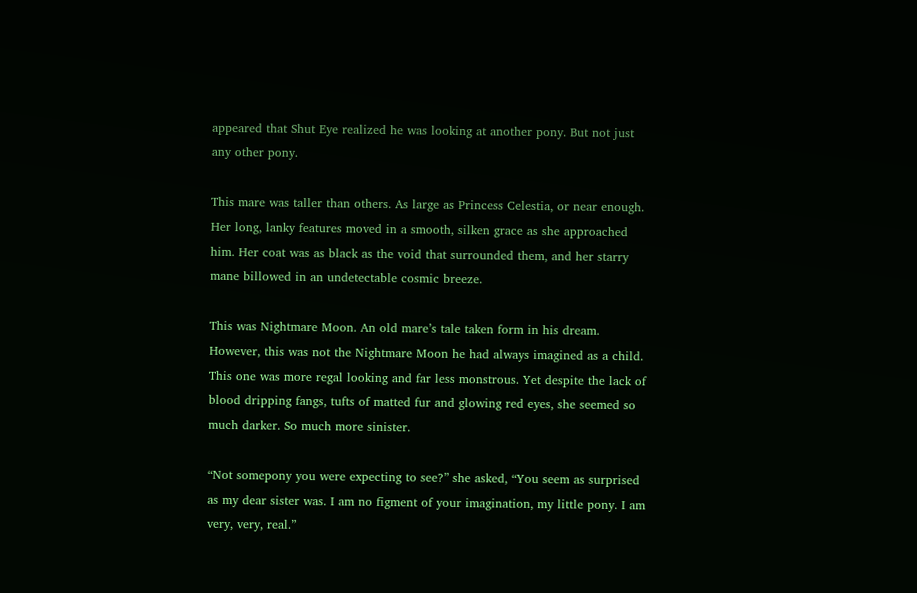appeared that Shut Eye realized he was looking at another pony. But not just any other pony.

This mare was taller than others. As large as Princess Celestia, or near enough. Her long, lanky features moved in a smooth, silken grace as she approached him. Her coat was as black as the void that surrounded them, and her starry mane billowed in an undetectable cosmic breeze.

This was Nightmare Moon. An old mare’s tale taken form in his dream. However, this was not the Nightmare Moon he had always imagined as a child. This one was more regal looking and far less monstrous. Yet despite the lack of blood dripping fangs, tufts of matted fur and glowing red eyes, she seemed so much darker. So much more sinister.

“Not somepony you were expecting to see?” she asked, “You seem as surprised as my dear sister was. I am no figment of your imagination, my little pony. I am very, very, real.”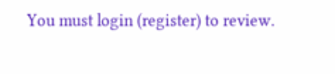You must login (register) to review.